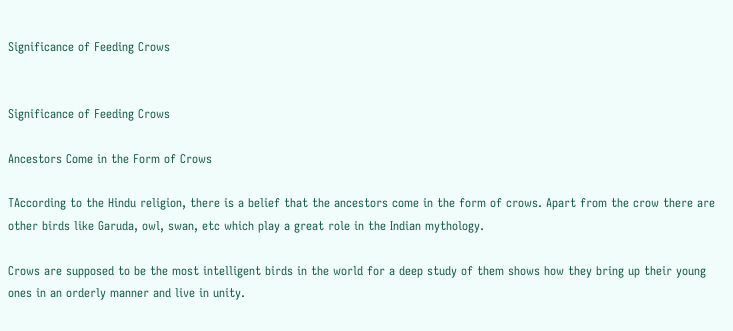Significance of Feeding Crows


Significance of Feeding Crows

Ancestors Come in the Form of Crows

TAccording to the Hindu religion, there is a belief that the ancestors come in the form of crows. Apart from the crow there are other birds like Garuda, owl, swan, etc which play a great role in the Indian mythology.

Crows are supposed to be the most intelligent birds in the world for a deep study of them shows how they bring up their young ones in an orderly manner and live in unity.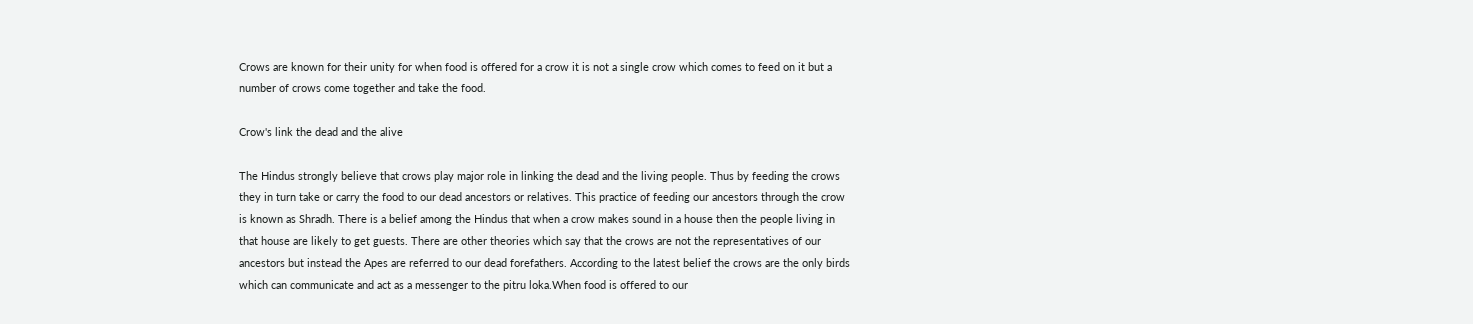Crows are known for their unity for when food is offered for a crow it is not a single crow which comes to feed on it but a number of crows come together and take the food.

Crow's link the dead and the alive

The Hindus strongly believe that crows play major role in linking the dead and the living people. Thus by feeding the crows they in turn take or carry the food to our dead ancestors or relatives. This practice of feeding our ancestors through the crow is known as Shradh. There is a belief among the Hindus that when a crow makes sound in a house then the people living in that house are likely to get guests. There are other theories which say that the crows are not the representatives of our ancestors but instead the Apes are referred to our dead forefathers. According to the latest belief the crows are the only birds which can communicate and act as a messenger to the pitru loka.When food is offered to our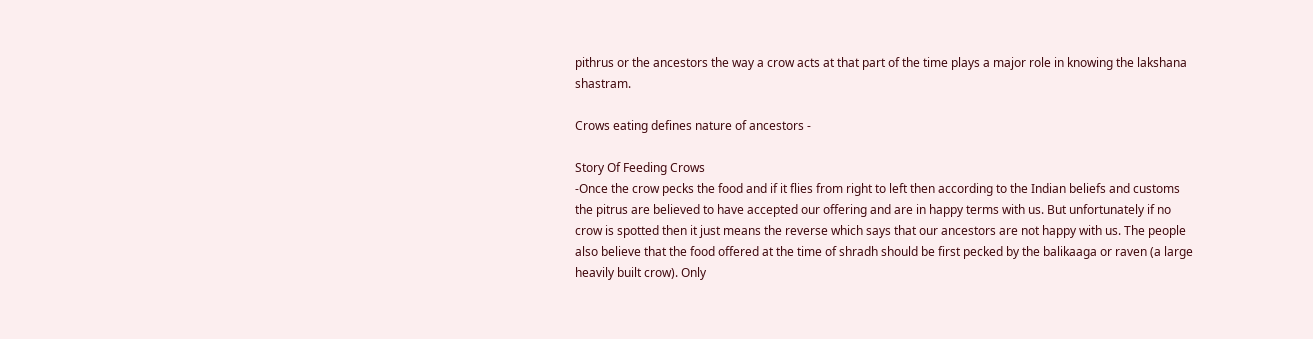pithrus or the ancestors the way a crow acts at that part of the time plays a major role in knowing the lakshana shastram.

Crows eating defines nature of ancestors -

Story Of Feeding Crows
-Once the crow pecks the food and if it flies from right to left then according to the Indian beliefs and customs the pitrus are believed to have accepted our offering and are in happy terms with us. But unfortunately if no crow is spotted then it just means the reverse which says that our ancestors are not happy with us. The people also believe that the food offered at the time of shradh should be first pecked by the balikaaga or raven (a large heavily built crow). Only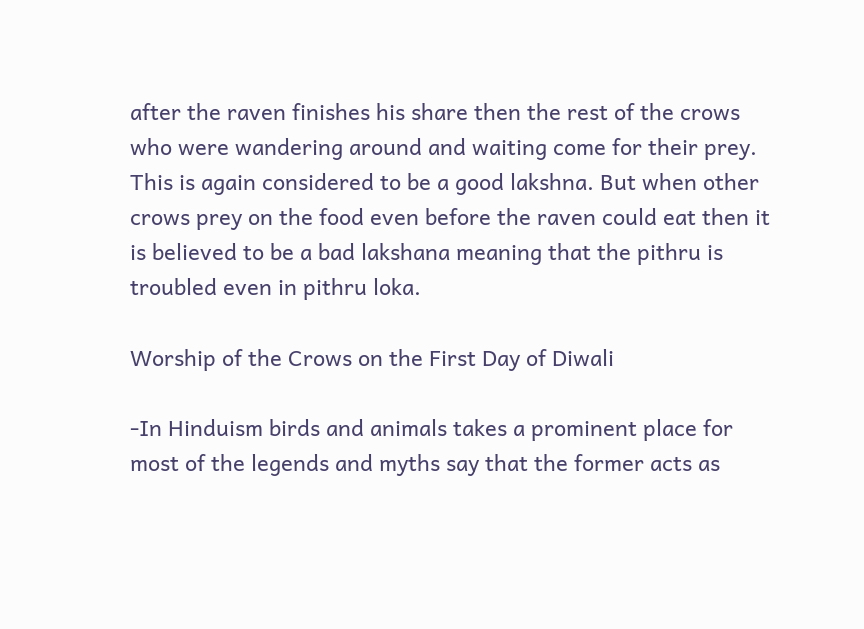after the raven finishes his share then the rest of the crows who were wandering around and waiting come for their prey. This is again considered to be a good lakshna. But when other crows prey on the food even before the raven could eat then it is believed to be a bad lakshana meaning that the pithru is troubled even in pithru loka.

Worship of the Crows on the First Day of Diwali

-In Hinduism birds and animals takes a prominent place for most of the legends and myths say that the former acts as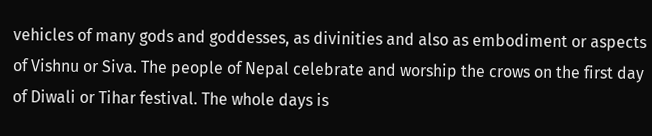vehicles of many gods and goddesses, as divinities and also as embodiment or aspects of Vishnu or Siva. The people of Nepal celebrate and worship the crows on the first day of Diwali or Tihar festival. The whole days is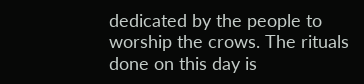dedicated by the people to worship the crows. The rituals done on this day is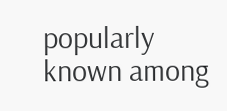popularly known among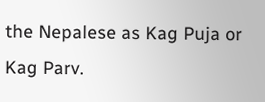the Nepalese as Kag Puja or Kag Parv.